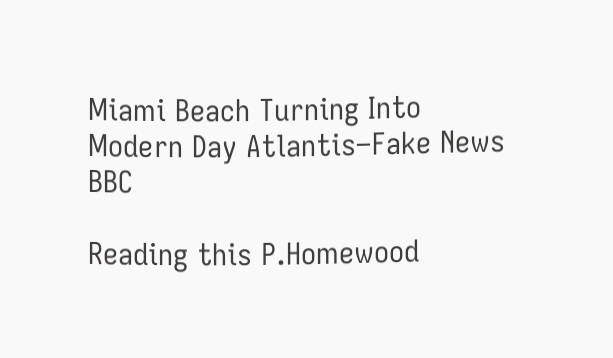Miami Beach Turning Into Modern Day Atlantis–Fake News BBC

Reading this P.Homewood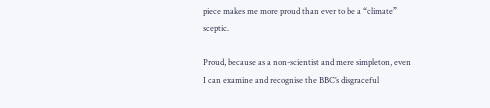piece makes me more proud than ever to be a “climate” sceptic.

Proud, because as a non-scientist and mere simpleton, even I can examine and recognise the BBC’s disgraceful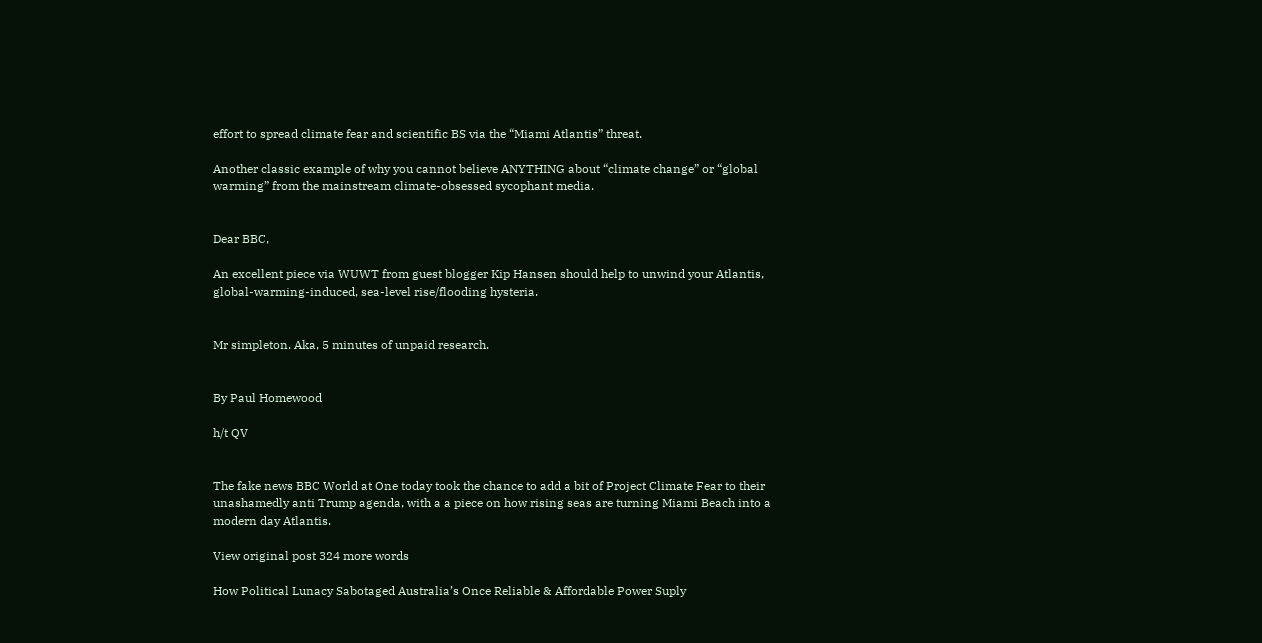effort to spread climate fear and scientific BS via the “Miami Atlantis” threat.

Another classic example of why you cannot believe ANYTHING about “climate change” or “global warming” from the mainstream climate-obsessed sycophant media.


Dear BBC,

An excellent piece via WUWT from guest blogger Kip Hansen should help to unwind your Atlantis, global-warming-induced, sea-level rise/flooding hysteria.


Mr simpleton. Aka, 5 minutes of unpaid research.


By Paul Homewood

h/t QV


The fake news BBC World at One today took the chance to add a bit of Project Climate Fear to their unashamedly anti Trump agenda, with a a piece on how rising seas are turning Miami Beach into a modern day Atlantis.

View original post 324 more words

How Political Lunacy Sabotaged Australia’s Once Reliable & Affordable Power Suply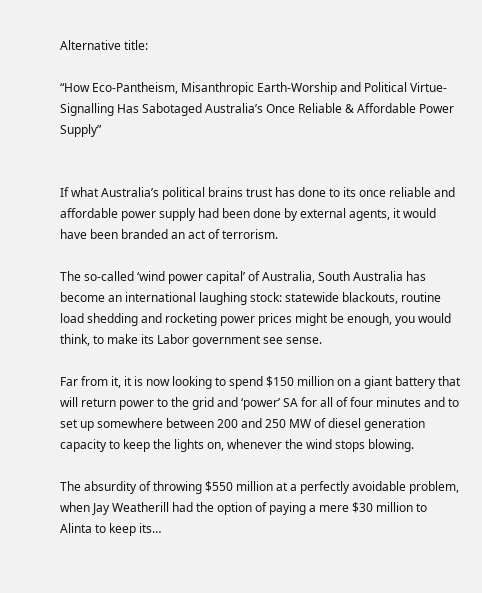Alternative title:

“How Eco-Pantheism, Misanthropic Earth-Worship and Political Virtue-Signalling Has Sabotaged Australia’s Once Reliable & Affordable Power Supply”


If what Australia’s political brains trust has done to its once reliable and affordable power supply had been done by external agents, it would have been branded an act of terrorism.

The so-called ‘wind power capital’ of Australia, South Australia has become an international laughing stock: statewide blackouts, routine load shedding and rocketing power prices might be enough, you would think, to make its Labor government see sense.

Far from it, it is now looking to spend $150 million on a giant battery that will return power to the grid and ‘power’ SA for all of four minutes and to set up somewhere between 200 and 250 MW of diesel generation capacity to keep the lights on, whenever the wind stops blowing.

The absurdity of throwing $550 million at a perfectly avoidable problem, when Jay Weatherill had the option of paying a mere $30 million to Alinta to keep its…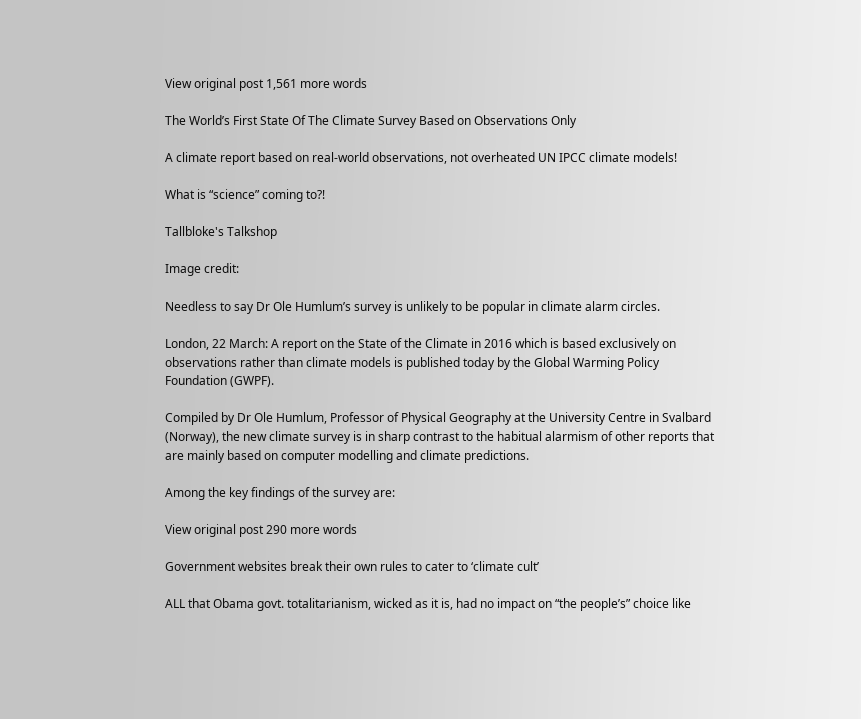View original post 1,561 more words

The World’s First State Of The Climate Survey Based on Observations Only

A climate report based on real-world observations, not overheated UN IPCC climate models!

What is “science” coming to?!

Tallbloke's Talkshop

Image credit:

Needless to say Dr Ole Humlum’s survey is unlikely to be popular in climate alarm circles.

London, 22 March: A report on the State of the Climate in 2016 which is based exclusively on observations rather than climate models is published today by the Global Warming Policy Foundation (GWPF).

Compiled by Dr Ole Humlum, Professor of Physical Geography at the University Centre in Svalbard (Norway), the new climate survey is in sharp contrast to the habitual alarmism of other reports that are mainly based on computer modelling and climate predictions.

Among the key findings of the survey are:

View original post 290 more words

Government websites break their own rules to cater to ‘climate cult’

ALL that Obama govt. totalitarianism, wicked as it is, had no impact on “the people’s” choice like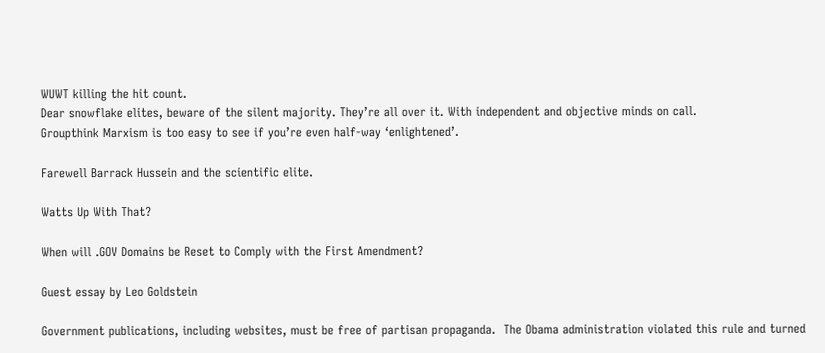WUWT killing the hit count.
Dear snowflake elites, beware of the silent majority. They’re all over it. With independent and objective minds on call.
Groupthink Marxism is too easy to see if you’re even half-way ‘enlightened’.

Farewell Barrack Hussein and the scientific elite.

Watts Up With That?

When will .GOV Domains be Reset to Comply with the First Amendment?

Guest essay by Leo Goldstein

Government publications, including websites, must be free of partisan propaganda.  The Obama administration violated this rule and turned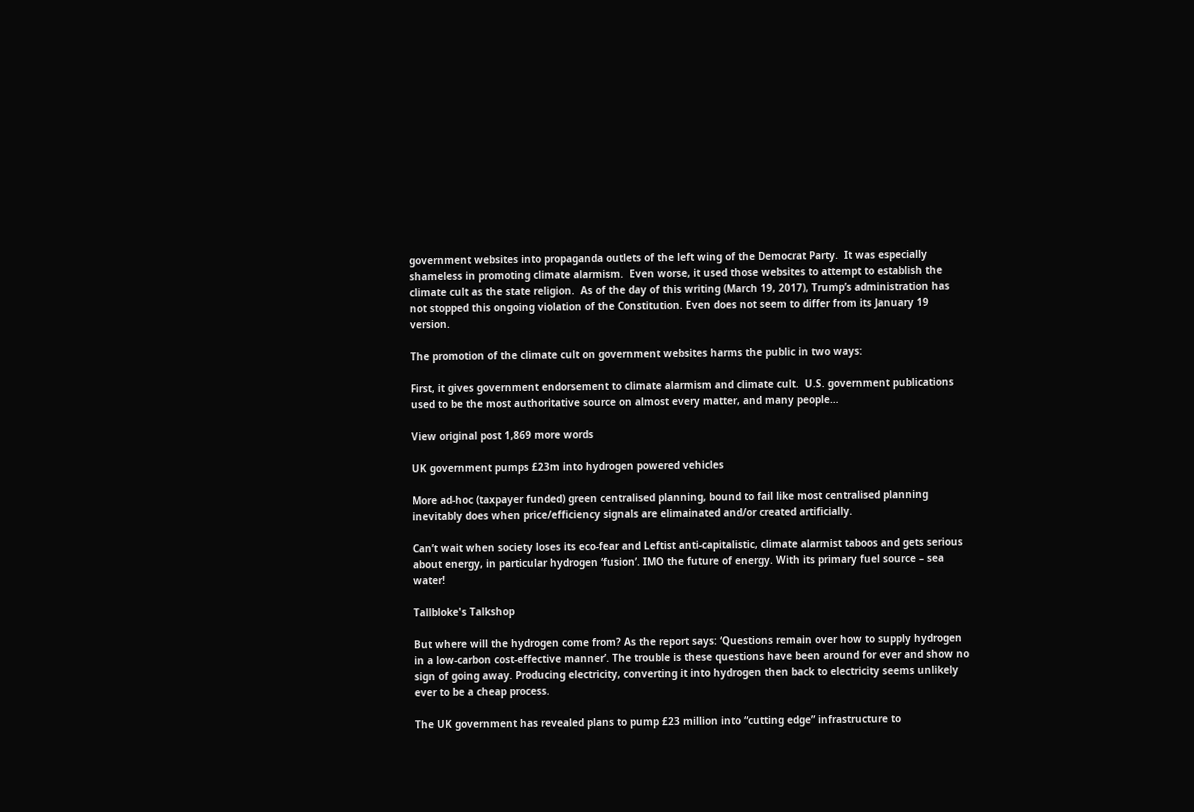government websites into propaganda outlets of the left wing of the Democrat Party.  It was especially shameless in promoting climate alarmism.  Even worse, it used those websites to attempt to establish the climate cult as the state religion.  As of the day of this writing (March 19, 2017), Trump’s administration has not stopped this ongoing violation of the Constitution. Even does not seem to differ from its January 19 version.

The promotion of the climate cult on government websites harms the public in two ways:

First, it gives government endorsement to climate alarmism and climate cult.  U.S. government publications used to be the most authoritative source on almost every matter, and many people…

View original post 1,869 more words

UK government pumps £23m into hydrogen powered vehicles

More ad-hoc (taxpayer funded) green centralised planning, bound to fail like most centralised planning inevitably does when price/efficiency signals are elimainated and/or created artificially.

Can’t wait when society loses its eco-fear and Leftist anti-capitalistic, climate alarmist taboos and gets serious about energy, in particular hydrogen ‘fusion’. IMO the future of energy. With its primary fuel source – sea water!

Tallbloke's Talkshop

But where will the hydrogen come from? As the report says: ‘Questions remain over how to supply hydrogen in a low-carbon cost-effective manner’. The trouble is these questions have been around for ever and show no sign of going away. Producing electricity, converting it into hydrogen then back to electricity seems unlikely ever to be a cheap process.

The UK government has revealed plans to pump £23 million into “cutting edge” infrastructure to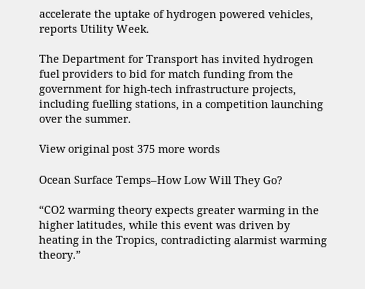accelerate the uptake of hydrogen powered vehicles, reports Utility Week.

The Department for Transport has invited hydrogen fuel providers to bid for match funding from the government for high-tech infrastructure projects, including fuelling stations, in a competition launching over the summer.

View original post 375 more words

Ocean Surface Temps–How Low Will They Go?

“CO2 warming theory expects greater warming in the higher latitudes, while this event was driven by heating in the Tropics, contradicting alarmist warming theory.”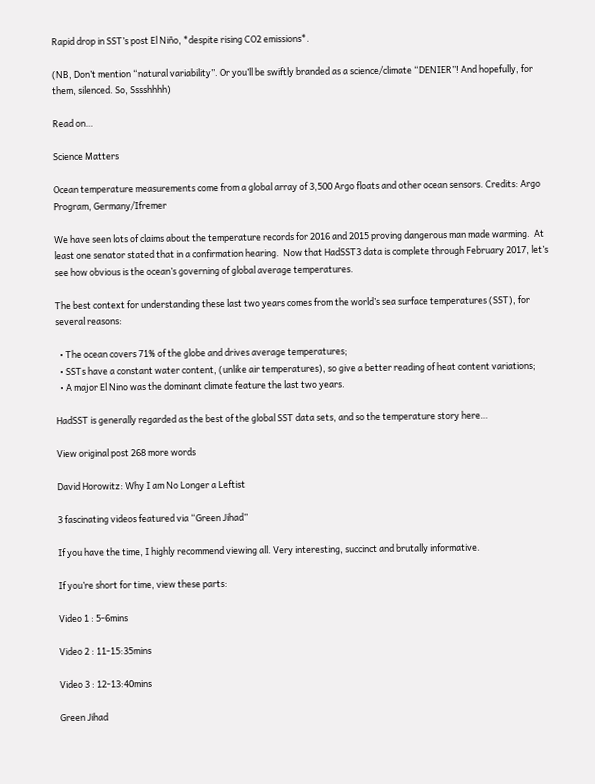Rapid drop in SST’s post El Niño, *despite rising CO2 emissions*.

(NB, Don’t mention “natural variability”. Or you’ll be swiftly branded as a science/climate “DENIER”! And hopefully, for them, silenced. So, Sssshhhh)

Read on…

Science Matters

Ocean temperature measurements come from a global array of 3,500 Argo floats and other ocean sensors. Credits: Argo Program, Germany/Ifremer

We have seen lots of claims about the temperature records for 2016 and 2015 proving dangerous man made warming.  At least one senator stated that in a confirmation hearing.  Now that HadSST3 data is complete through February 2017, let’s see how obvious is the ocean’s governing of global average temperatures.

The best context for understanding these last two years comes from the world’s sea surface temperatures (SST), for several reasons:

  • The ocean covers 71% of the globe and drives average temperatures;
  • SSTs have a constant water content, (unlike air temperatures), so give a better reading of heat content variations;
  • A major El Nino was the dominant climate feature the last two years.

HadSST is generally regarded as the best of the global SST data sets, and so the temperature story here…

View original post 268 more words

David Horowitz: Why I am No Longer a Leftist

3 fascinating videos featured via “Green Jihad”

If you have the time, I highly recommend viewing all. Very interesting, succinct and brutally informative.

If you’re short for time, view these parts:

Video 1 : 5-6mins

Video 2 : 11-15:35mins

Video 3 : 12-13:40mins

Green Jihad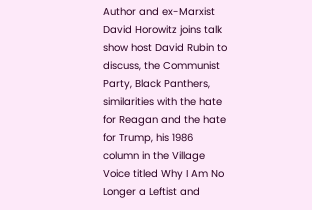Author and ex-Marxist David Horowitz joins talk show host David Rubin to discuss, the Communist Party, Black Panthers, similarities with the hate for Reagan and the hate for Trump, his 1986 column in the Village Voice titled Why I Am No Longer a Leftist and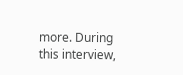more. During this interview,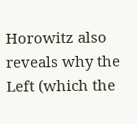Horowitz also reveals why the Left (which the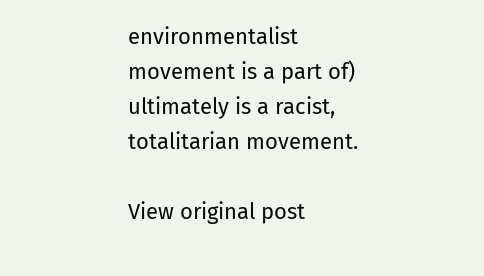environmentalist movement is a part of) ultimately is a racist, totalitarian movement.

View original post